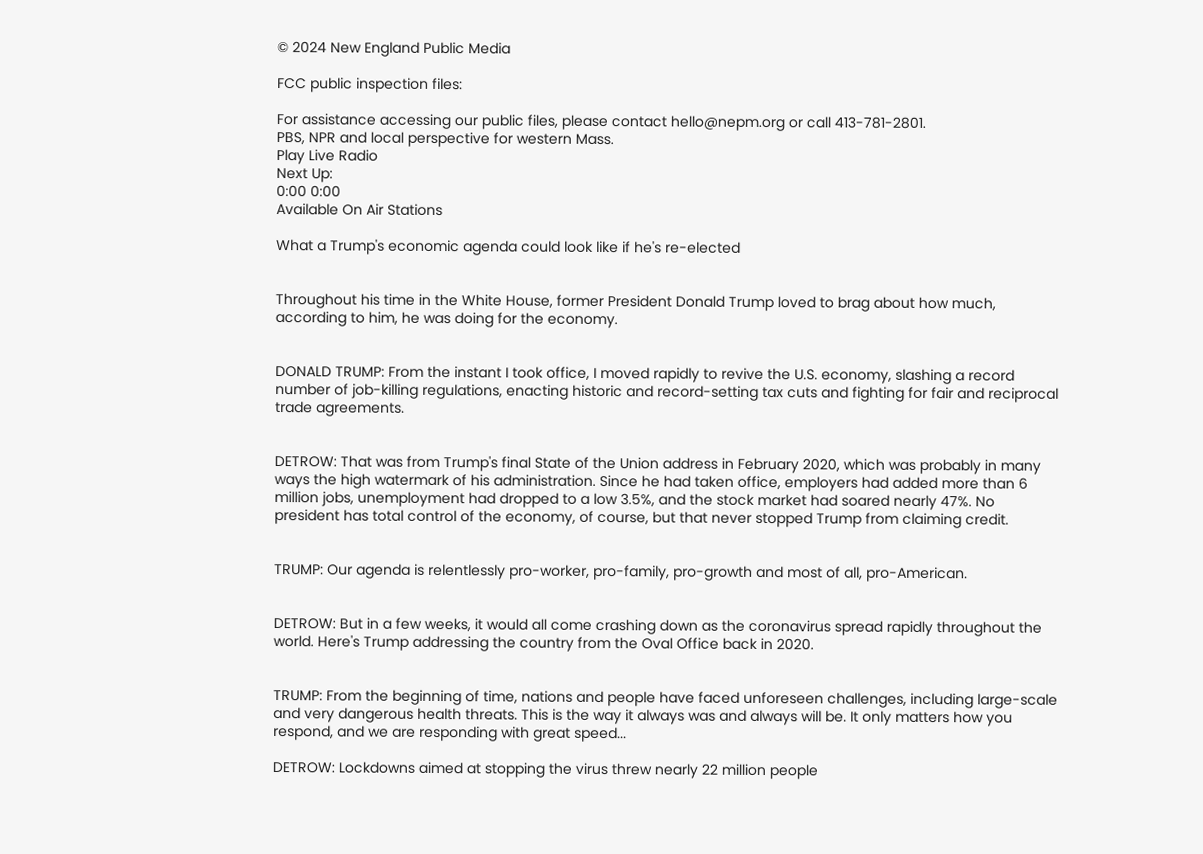© 2024 New England Public Media

FCC public inspection files:

For assistance accessing our public files, please contact hello@nepm.org or call 413-781-2801.
PBS, NPR and local perspective for western Mass.
Play Live Radio
Next Up:
0:00 0:00
Available On Air Stations

What a Trump's economic agenda could look like if he's re-elected


Throughout his time in the White House, former President Donald Trump loved to brag about how much, according to him, he was doing for the economy.


DONALD TRUMP: From the instant I took office, I moved rapidly to revive the U.S. economy, slashing a record number of job-killing regulations, enacting historic and record-setting tax cuts and fighting for fair and reciprocal trade agreements.


DETROW: That was from Trump's final State of the Union address in February 2020, which was probably in many ways the high watermark of his administration. Since he had taken office, employers had added more than 6 million jobs, unemployment had dropped to a low 3.5%, and the stock market had soared nearly 47%. No president has total control of the economy, of course, but that never stopped Trump from claiming credit.


TRUMP: Our agenda is relentlessly pro-worker, pro-family, pro-growth and most of all, pro-American.


DETROW: But in a few weeks, it would all come crashing down as the coronavirus spread rapidly throughout the world. Here's Trump addressing the country from the Oval Office back in 2020.


TRUMP: From the beginning of time, nations and people have faced unforeseen challenges, including large-scale and very dangerous health threats. This is the way it always was and always will be. It only matters how you respond, and we are responding with great speed...

DETROW: Lockdowns aimed at stopping the virus threw nearly 22 million people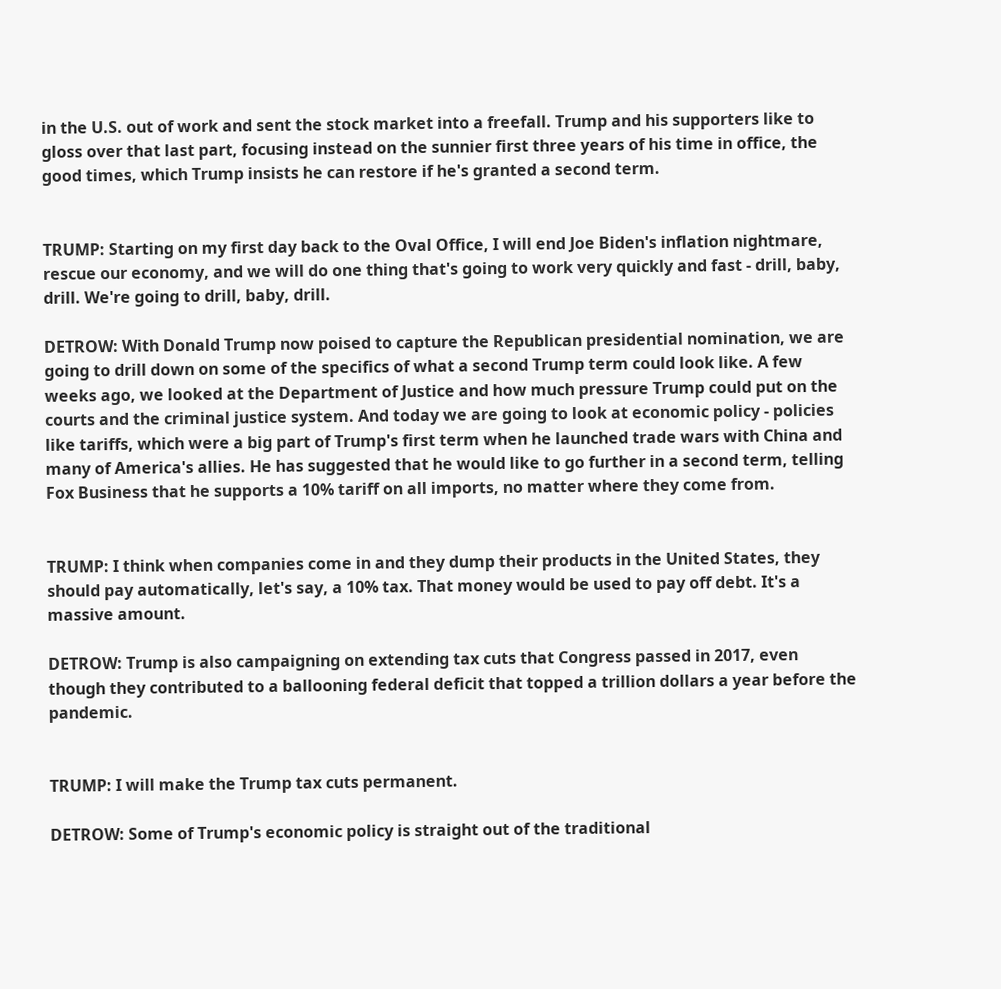in the U.S. out of work and sent the stock market into a freefall. Trump and his supporters like to gloss over that last part, focusing instead on the sunnier first three years of his time in office, the good times, which Trump insists he can restore if he's granted a second term.


TRUMP: Starting on my first day back to the Oval Office, I will end Joe Biden's inflation nightmare, rescue our economy, and we will do one thing that's going to work very quickly and fast - drill, baby, drill. We're going to drill, baby, drill.

DETROW: With Donald Trump now poised to capture the Republican presidential nomination, we are going to drill down on some of the specifics of what a second Trump term could look like. A few weeks ago, we looked at the Department of Justice and how much pressure Trump could put on the courts and the criminal justice system. And today we are going to look at economic policy - policies like tariffs, which were a big part of Trump's first term when he launched trade wars with China and many of America's allies. He has suggested that he would like to go further in a second term, telling Fox Business that he supports a 10% tariff on all imports, no matter where they come from.


TRUMP: I think when companies come in and they dump their products in the United States, they should pay automatically, let's say, a 10% tax. That money would be used to pay off debt. It's a massive amount.

DETROW: Trump is also campaigning on extending tax cuts that Congress passed in 2017, even though they contributed to a ballooning federal deficit that topped a trillion dollars a year before the pandemic.


TRUMP: I will make the Trump tax cuts permanent.

DETROW: Some of Trump's economic policy is straight out of the traditional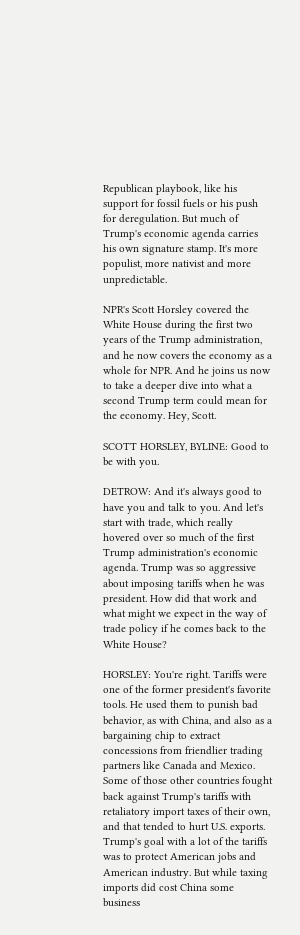Republican playbook, like his support for fossil fuels or his push for deregulation. But much of Trump's economic agenda carries his own signature stamp. It's more populist, more nativist and more unpredictable.

NPR's Scott Horsley covered the White House during the first two years of the Trump administration, and he now covers the economy as a whole for NPR. And he joins us now to take a deeper dive into what a second Trump term could mean for the economy. Hey, Scott.

SCOTT HORSLEY, BYLINE: Good to be with you.

DETROW: And it's always good to have you and talk to you. And let's start with trade, which really hovered over so much of the first Trump administration's economic agenda. Trump was so aggressive about imposing tariffs when he was president. How did that work and what might we expect in the way of trade policy if he comes back to the White House?

HORSLEY: You're right. Tariffs were one of the former president's favorite tools. He used them to punish bad behavior, as with China, and also as a bargaining chip to extract concessions from friendlier trading partners like Canada and Mexico. Some of those other countries fought back against Trump's tariffs with retaliatory import taxes of their own, and that tended to hurt U.S. exports. Trump's goal with a lot of the tariffs was to protect American jobs and American industry. But while taxing imports did cost China some business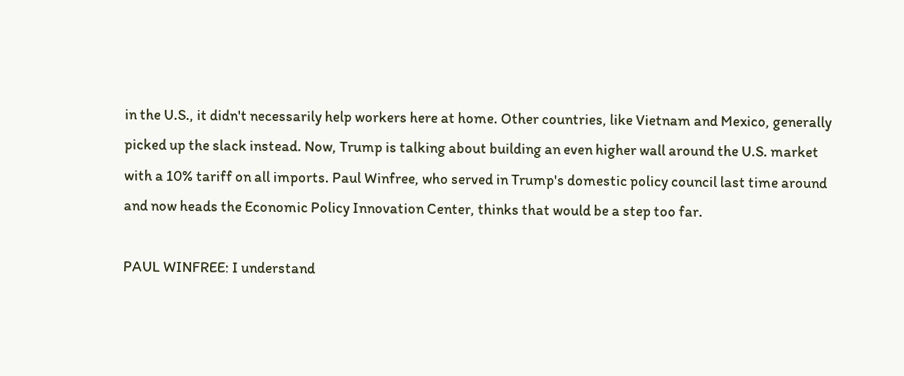in the U.S., it didn't necessarily help workers here at home. Other countries, like Vietnam and Mexico, generally picked up the slack instead. Now, Trump is talking about building an even higher wall around the U.S. market with a 10% tariff on all imports. Paul Winfree, who served in Trump's domestic policy council last time around and now heads the Economic Policy Innovation Center, thinks that would be a step too far.

PAUL WINFREE: I understand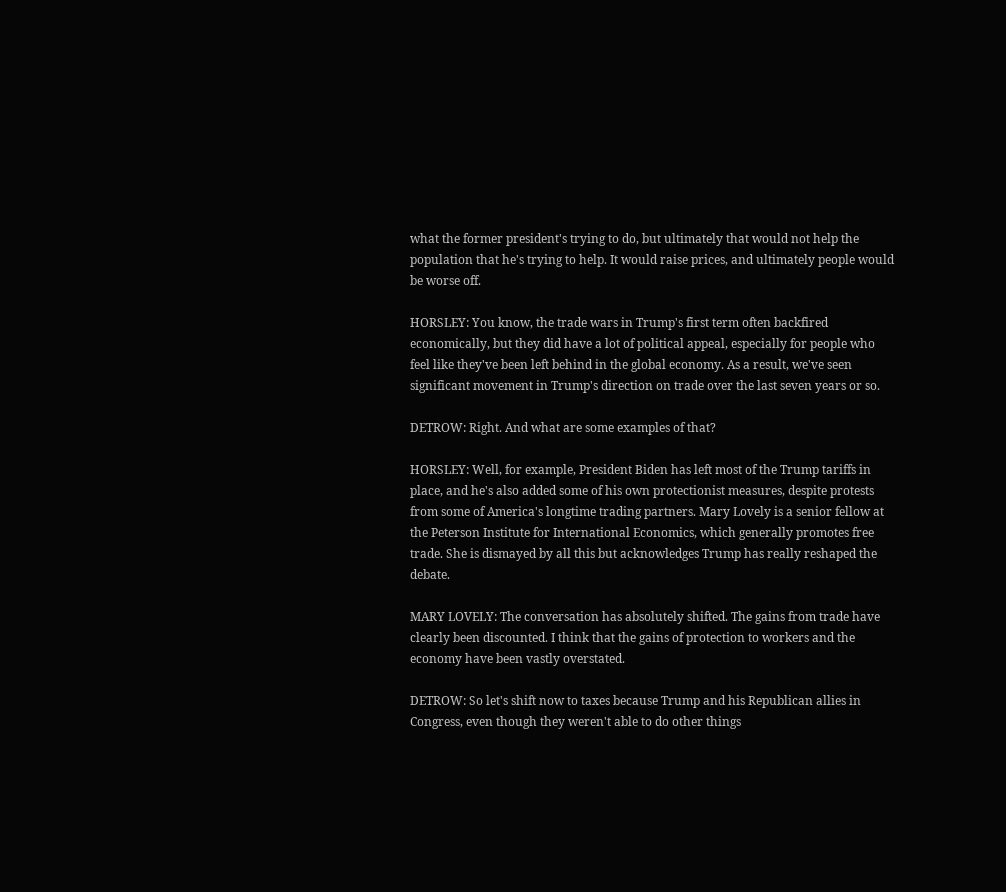what the former president's trying to do, but ultimately that would not help the population that he's trying to help. It would raise prices, and ultimately people would be worse off.

HORSLEY: You know, the trade wars in Trump's first term often backfired economically, but they did have a lot of political appeal, especially for people who feel like they've been left behind in the global economy. As a result, we've seen significant movement in Trump's direction on trade over the last seven years or so.

DETROW: Right. And what are some examples of that?

HORSLEY: Well, for example, President Biden has left most of the Trump tariffs in place, and he's also added some of his own protectionist measures, despite protests from some of America's longtime trading partners. Mary Lovely is a senior fellow at the Peterson Institute for International Economics, which generally promotes free trade. She is dismayed by all this but acknowledges Trump has really reshaped the debate.

MARY LOVELY: The conversation has absolutely shifted. The gains from trade have clearly been discounted. I think that the gains of protection to workers and the economy have been vastly overstated.

DETROW: So let's shift now to taxes because Trump and his Republican allies in Congress, even though they weren't able to do other things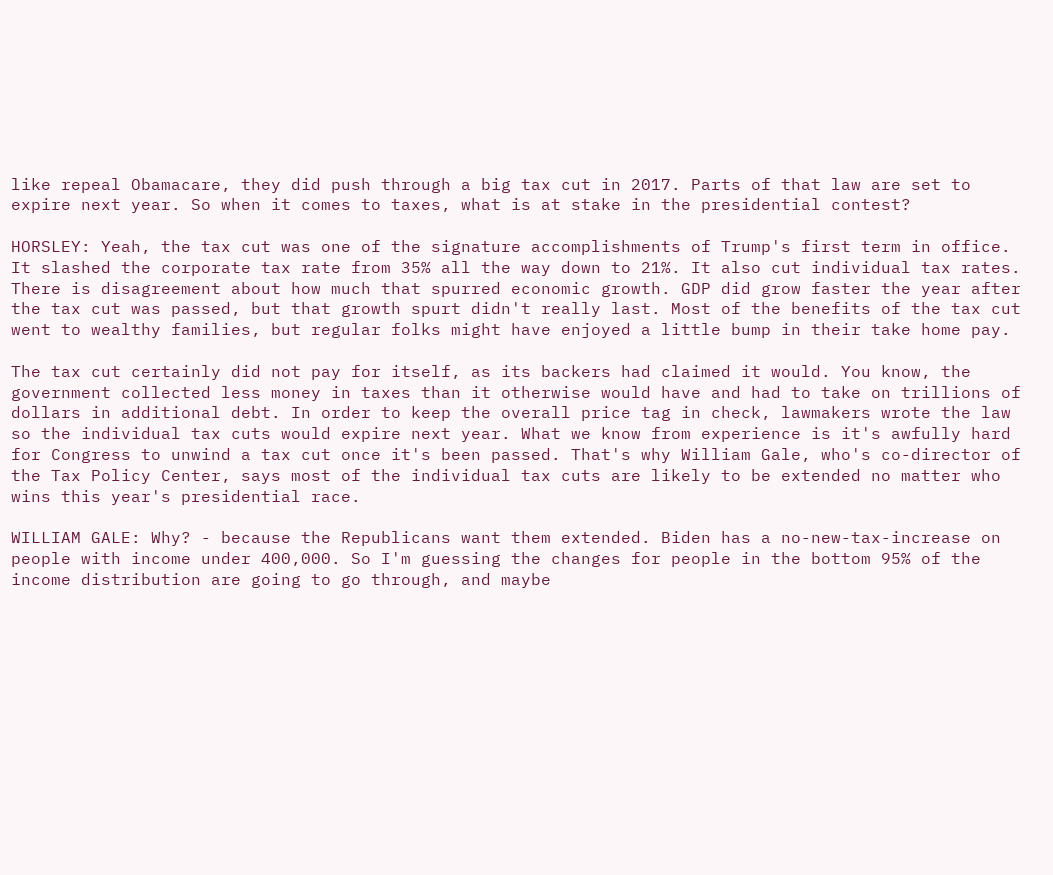like repeal Obamacare, they did push through a big tax cut in 2017. Parts of that law are set to expire next year. So when it comes to taxes, what is at stake in the presidential contest?

HORSLEY: Yeah, the tax cut was one of the signature accomplishments of Trump's first term in office. It slashed the corporate tax rate from 35% all the way down to 21%. It also cut individual tax rates. There is disagreement about how much that spurred economic growth. GDP did grow faster the year after the tax cut was passed, but that growth spurt didn't really last. Most of the benefits of the tax cut went to wealthy families, but regular folks might have enjoyed a little bump in their take home pay.

The tax cut certainly did not pay for itself, as its backers had claimed it would. You know, the government collected less money in taxes than it otherwise would have and had to take on trillions of dollars in additional debt. In order to keep the overall price tag in check, lawmakers wrote the law so the individual tax cuts would expire next year. What we know from experience is it's awfully hard for Congress to unwind a tax cut once it's been passed. That's why William Gale, who's co-director of the Tax Policy Center, says most of the individual tax cuts are likely to be extended no matter who wins this year's presidential race.

WILLIAM GALE: Why? - because the Republicans want them extended. Biden has a no-new-tax-increase on people with income under 400,000. So I'm guessing the changes for people in the bottom 95% of the income distribution are going to go through, and maybe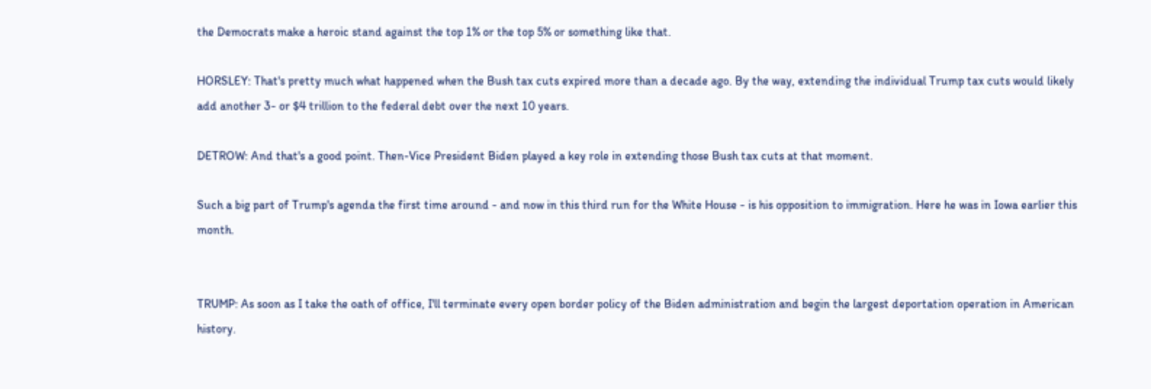the Democrats make a heroic stand against the top 1% or the top 5% or something like that.

HORSLEY: That's pretty much what happened when the Bush tax cuts expired more than a decade ago. By the way, extending the individual Trump tax cuts would likely add another 3- or $4 trillion to the federal debt over the next 10 years.

DETROW: And that's a good point. Then-Vice President Biden played a key role in extending those Bush tax cuts at that moment.

Such a big part of Trump's agenda the first time around - and now in this third run for the White House - is his opposition to immigration. Here he was in Iowa earlier this month.


TRUMP: As soon as I take the oath of office, I'll terminate every open border policy of the Biden administration and begin the largest deportation operation in American history.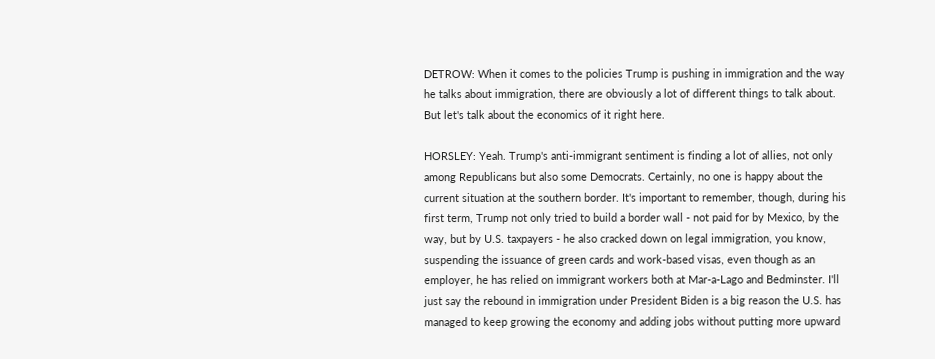DETROW: When it comes to the policies Trump is pushing in immigration and the way he talks about immigration, there are obviously a lot of different things to talk about. But let's talk about the economics of it right here.

HORSLEY: Yeah. Trump's anti-immigrant sentiment is finding a lot of allies, not only among Republicans but also some Democrats. Certainly, no one is happy about the current situation at the southern border. It's important to remember, though, during his first term, Trump not only tried to build a border wall - not paid for by Mexico, by the way, but by U.S. taxpayers - he also cracked down on legal immigration, you know, suspending the issuance of green cards and work-based visas, even though as an employer, he has relied on immigrant workers both at Mar-a-Lago and Bedminster. I'll just say the rebound in immigration under President Biden is a big reason the U.S. has managed to keep growing the economy and adding jobs without putting more upward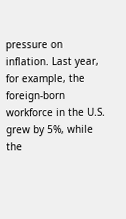pressure on inflation. Last year, for example, the foreign-born workforce in the U.S. grew by 5%, while the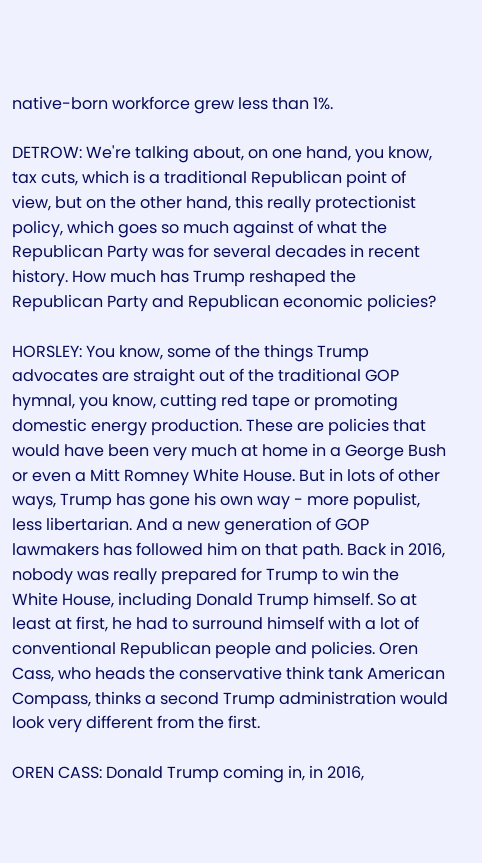native-born workforce grew less than 1%.

DETROW: We're talking about, on one hand, you know, tax cuts, which is a traditional Republican point of view, but on the other hand, this really protectionist policy, which goes so much against of what the Republican Party was for several decades in recent history. How much has Trump reshaped the Republican Party and Republican economic policies?

HORSLEY: You know, some of the things Trump advocates are straight out of the traditional GOP hymnal, you know, cutting red tape or promoting domestic energy production. These are policies that would have been very much at home in a George Bush or even a Mitt Romney White House. But in lots of other ways, Trump has gone his own way - more populist, less libertarian. And a new generation of GOP lawmakers has followed him on that path. Back in 2016, nobody was really prepared for Trump to win the White House, including Donald Trump himself. So at least at first, he had to surround himself with a lot of conventional Republican people and policies. Oren Cass, who heads the conservative think tank American Compass, thinks a second Trump administration would look very different from the first.

OREN CASS: Donald Trump coming in, in 2016,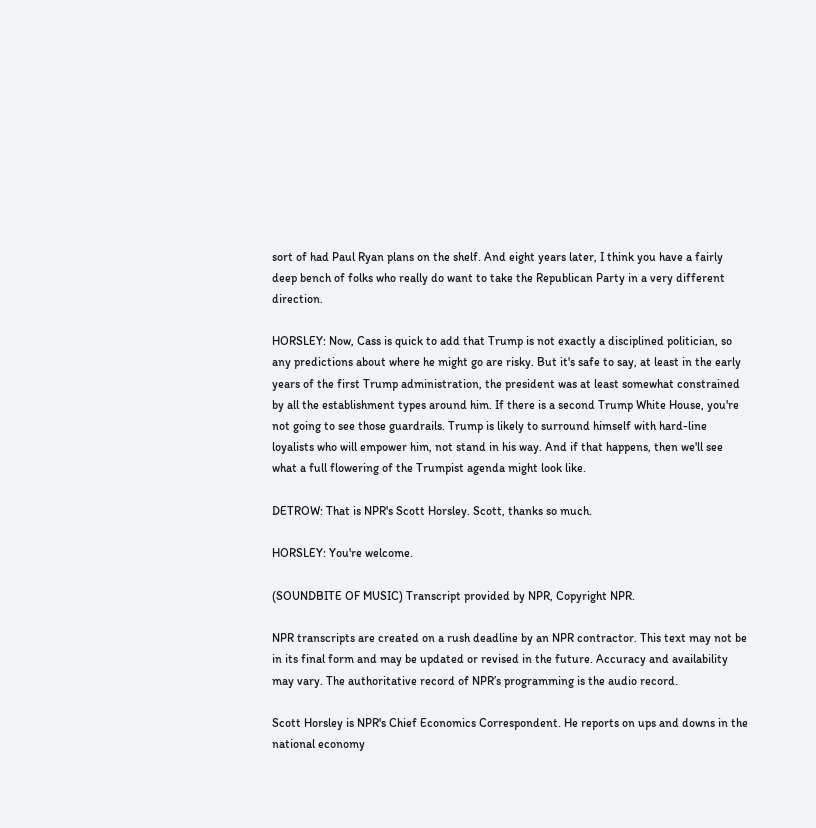sort of had Paul Ryan plans on the shelf. And eight years later, I think you have a fairly deep bench of folks who really do want to take the Republican Party in a very different direction.

HORSLEY: Now, Cass is quick to add that Trump is not exactly a disciplined politician, so any predictions about where he might go are risky. But it's safe to say, at least in the early years of the first Trump administration, the president was at least somewhat constrained by all the establishment types around him. If there is a second Trump White House, you're not going to see those guardrails. Trump is likely to surround himself with hard-line loyalists who will empower him, not stand in his way. And if that happens, then we'll see what a full flowering of the Trumpist agenda might look like.

DETROW: That is NPR's Scott Horsley. Scott, thanks so much.

HORSLEY: You're welcome.

(SOUNDBITE OF MUSIC) Transcript provided by NPR, Copyright NPR.

NPR transcripts are created on a rush deadline by an NPR contractor. This text may not be in its final form and may be updated or revised in the future. Accuracy and availability may vary. The authoritative record of NPR’s programming is the audio record.

Scott Horsley is NPR's Chief Economics Correspondent. He reports on ups and downs in the national economy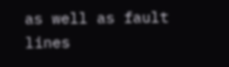as well as fault lines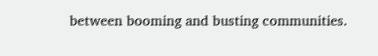between booming and busting communities.